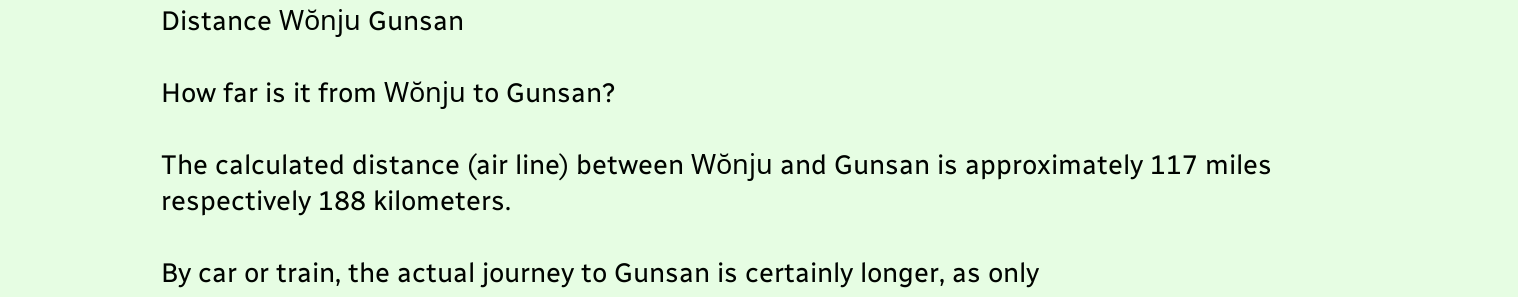Distance Wŏnju Gunsan

How far is it from Wŏnju to Gunsan?

The calculated distance (air line) between Wŏnju and Gunsan is approximately 117 miles respectively 188 kilometers.

By car or train, the actual journey to Gunsan is certainly longer, as only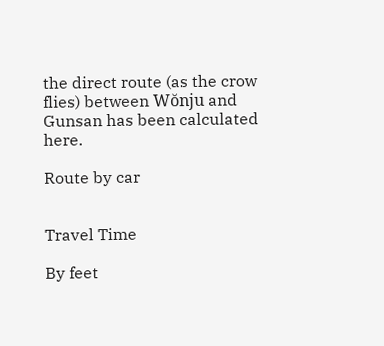the direct route (as the crow flies) between Wŏnju and Gunsan has been calculated here.

Route by car


Travel Time

By feet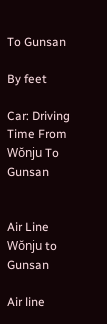To Gunsan

By feet

Car: Driving Time From Wŏnju To Gunsan


Air Line
Wŏnju to Gunsan

Air line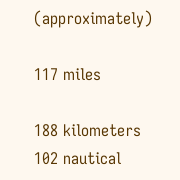(approximately)

117 miles

188 kilometers
102 nautical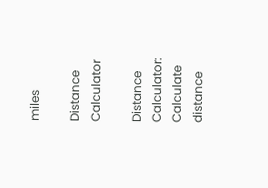miles

Distance Calculator

Distance Calculator: Calculate distance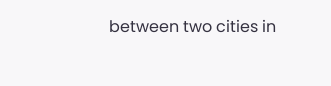between two cities in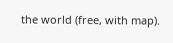the world (free, with map).